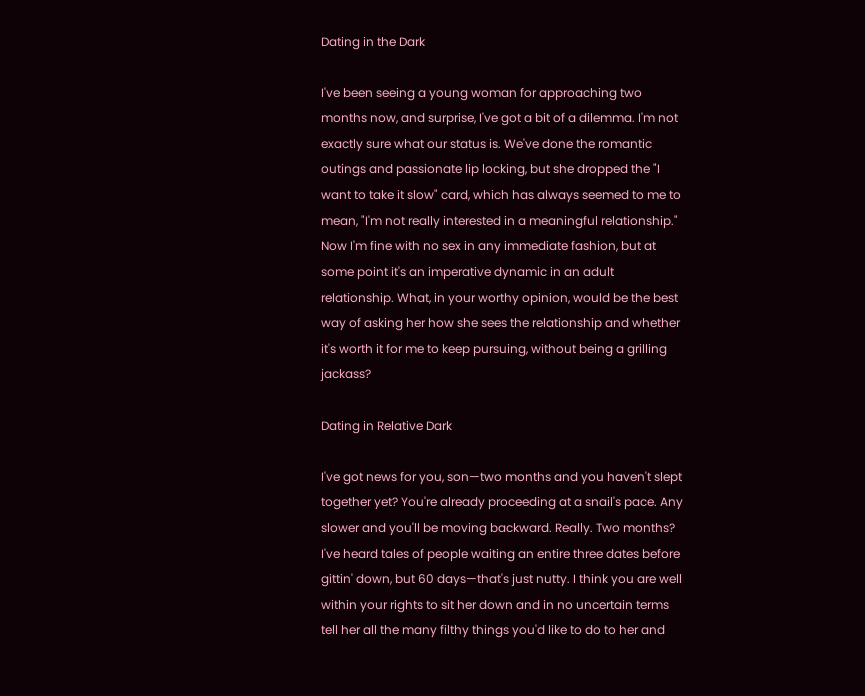Dating in the Dark

I've been seeing a young woman for approaching two months now, and surprise, I've got a bit of a dilemma. I'm not exactly sure what our status is. We've done the romantic outings and passionate lip locking, but she dropped the "I want to take it slow" card, which has always seemed to me to mean, "I'm not really interested in a meaningful relationship." Now I'm fine with no sex in any immediate fashion, but at some point it's an imperative dynamic in an adult relationship. What, in your worthy opinion, would be the best way of asking her how she sees the relationship and whether it's worth it for me to keep pursuing, without being a grilling jackass?

Dating in Relative Dark

I've got news for you, son—two months and you haven't slept together yet? You're already proceeding at a snail's pace. Any slower and you'll be moving backward. Really. Two months? I've heard tales of people waiting an entire three dates before gittin' down, but 60 days—that's just nutty. I think you are well within your rights to sit her down and in no uncertain terms tell her all the many filthy things you'd like to do to her and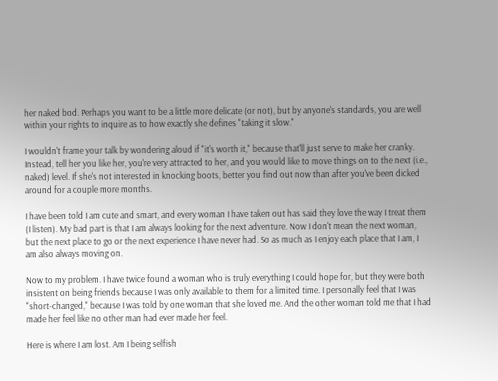her naked bod. Perhaps you want to be a little more delicate (or not), but by anyone's standards, you are well within your rights to inquire as to how exactly she defines "taking it slow."

I wouldn't frame your talk by wondering aloud if "it's worth it," because that'll just serve to make her cranky. Instead, tell her you like her, you're very attracted to her, and you would like to move things on to the next (i.e., naked) level. If she's not interested in knocking boots, better you find out now than after you've been dicked around for a couple more months.

I have been told I am cute and smart, and every woman I have taken out has said they love the way I treat them (I listen). My bad part is that I am always looking for the next adventure. Now I don't mean the next woman, but the next place to go or the next experience I have never had. So as much as I enjoy each place that I am, I am also always moving on.

Now to my problem. I have twice found a woman who is truly everything I could hope for, but they were both insistent on being friends because I was only available to them for a limited time. I personally feel that I was "short-changed," because I was told by one woman that she loved me. And the other woman told me that I had made her feel like no other man had ever made her feel.

Here is where I am lost. Am I being selfish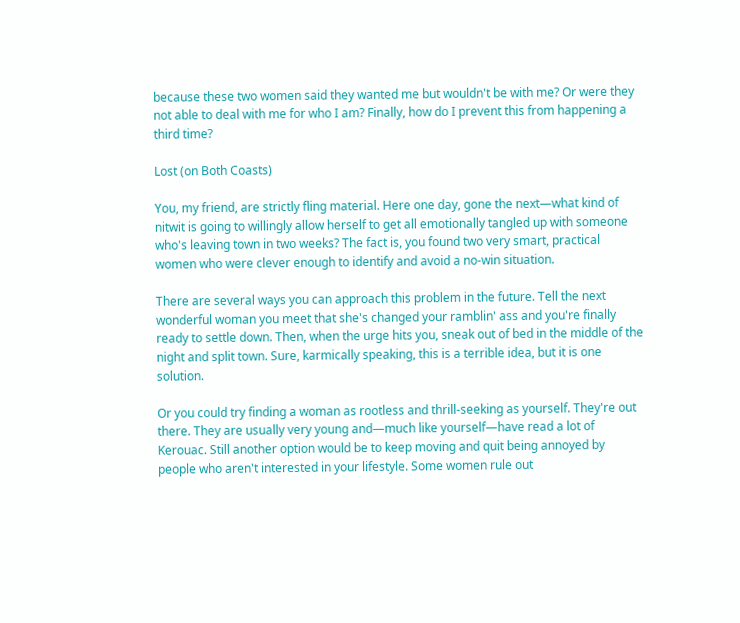because these two women said they wanted me but wouldn't be with me? Or were they not able to deal with me for who I am? Finally, how do I prevent this from happening a third time?

Lost (on Both Coasts)

You, my friend, are strictly fling material. Here one day, gone the next—what kind of nitwit is going to willingly allow herself to get all emotionally tangled up with someone who's leaving town in two weeks? The fact is, you found two very smart, practical women who were clever enough to identify and avoid a no-win situation.

There are several ways you can approach this problem in the future. Tell the next wonderful woman you meet that she's changed your ramblin' ass and you're finally ready to settle down. Then, when the urge hits you, sneak out of bed in the middle of the night and split town. Sure, karmically speaking, this is a terrible idea, but it is one solution.

Or you could try finding a woman as rootless and thrill-seeking as yourself. They're out there. They are usually very young and—much like yourself—have read a lot of Kerouac. Still another option would be to keep moving and quit being annoyed by people who aren't interested in your lifestyle. Some women rule out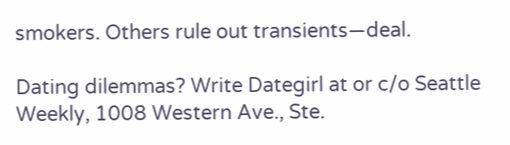smokers. Others rule out transients—deal.

Dating dilemmas? Write Dategirl at or c/o Seattle Weekly, 1008 Western Ave., Ste.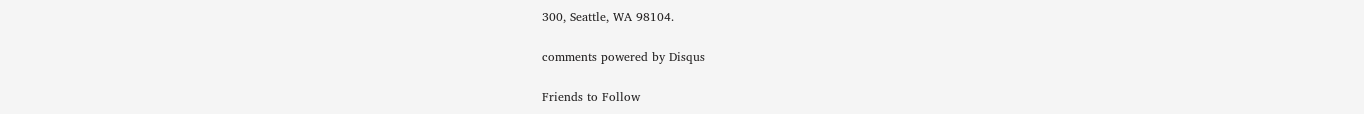300, Seattle, WA 98104.

comments powered by Disqus

Friends to Follow